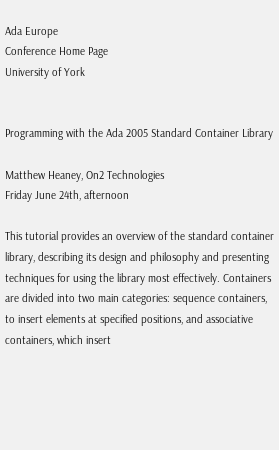Ada Europe
Conference Home Page
University of York


Programming with the Ada 2005 Standard Container Library

Matthew Heaney, On2 Technologies
Friday June 24th, afternoon

This tutorial provides an overview of the standard container library, describing its design and philosophy and presenting techniques for using the library most effectively. Containers are divided into two main categories: sequence containers, to insert elements at specified positions, and associative containers, which insert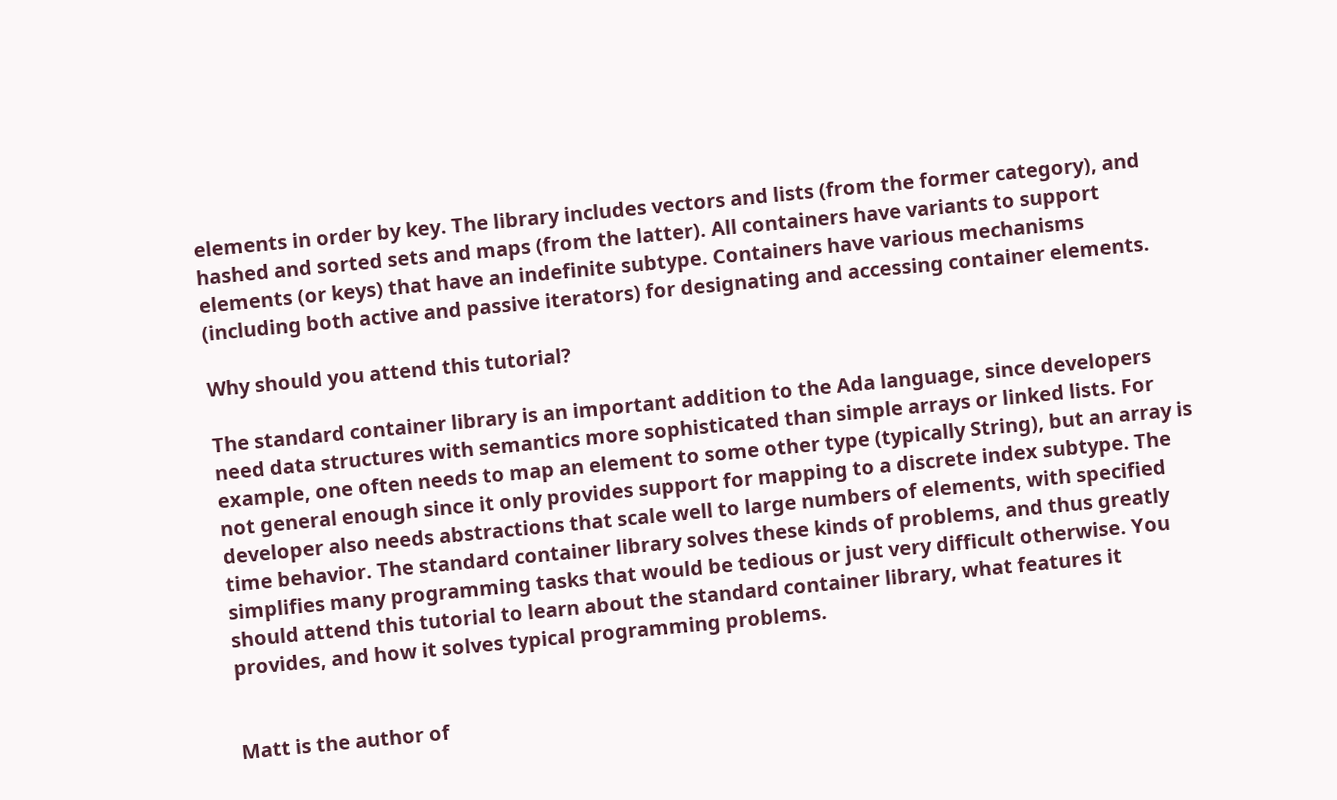elements in order by key. The library includes vectors and lists (from the former category), and hashed and sorted sets and maps (from the latter). All containers have variants to support elements (or keys) that have an indefinite subtype. Containers have various mechanisms (including both active and passive iterators) for designating and accessing container elements.

Why should you attend this tutorial?

The standard container library is an important addition to the Ada language, since developers need data structures with semantics more sophisticated than simple arrays or linked lists. For example, one often needs to map an element to some other type (typically String), but an array is not general enough since it only provides support for mapping to a discrete index subtype. The developer also needs abstractions that scale well to large numbers of elements, with specified time behavior. The standard container library solves these kinds of problems, and thus greatly simplifies many programming tasks that would be tedious or just very difficult otherwise. You should attend this tutorial to learn about the standard container library, what features it provides, and how it solves typical programming problems.


Matt is the author of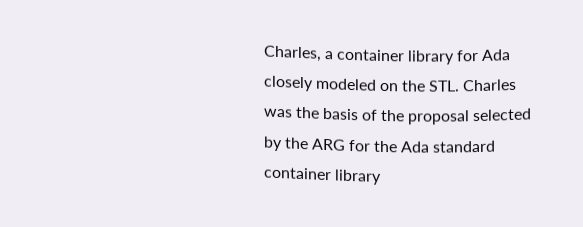Charles, a container library for Ada closely modeled on the STL. Charles was the basis of the proposal selected by the ARG for the Ada standard container library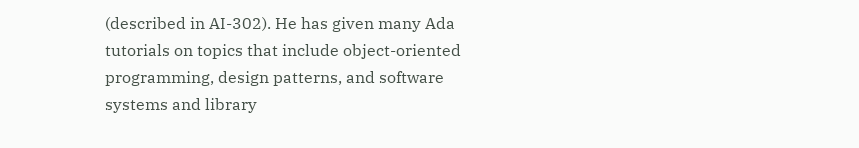(described in AI-302). He has given many Ada tutorials on topics that include object-oriented programming, design patterns, and software systems and library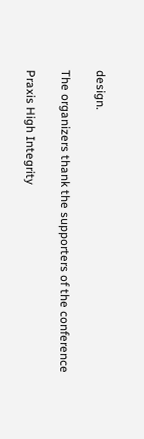design.

The organizers thank the supporters of the conference

Praxis High Integrity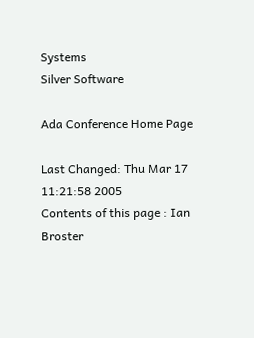Systems
Silver Software

Ada Conference Home Page

Last Changed: Thu Mar 17 11:21:58 2005
Contents of this page : Ian Broster